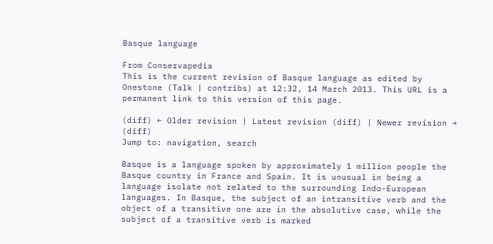Basque language

From Conservapedia
This is the current revision of Basque language as edited by Onestone (Talk | contribs) at 12:32, 14 March 2013. This URL is a permanent link to this version of this page.

(diff) ← Older revision | Latest revision (diff) | Newer revision → (diff)
Jump to: navigation, search

Basque is a language spoken by approximately 1 million people the Basque country in France and Spain. It is unusual in being a language isolate not related to the surrounding Indo-European languages. In Basque, the subject of an intransitive verb and the object of a transitive one are in the absolutive case, while the subject of a transitive verb is marked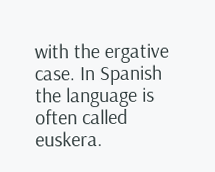with the ergative case. In Spanish the language is often called euskera.